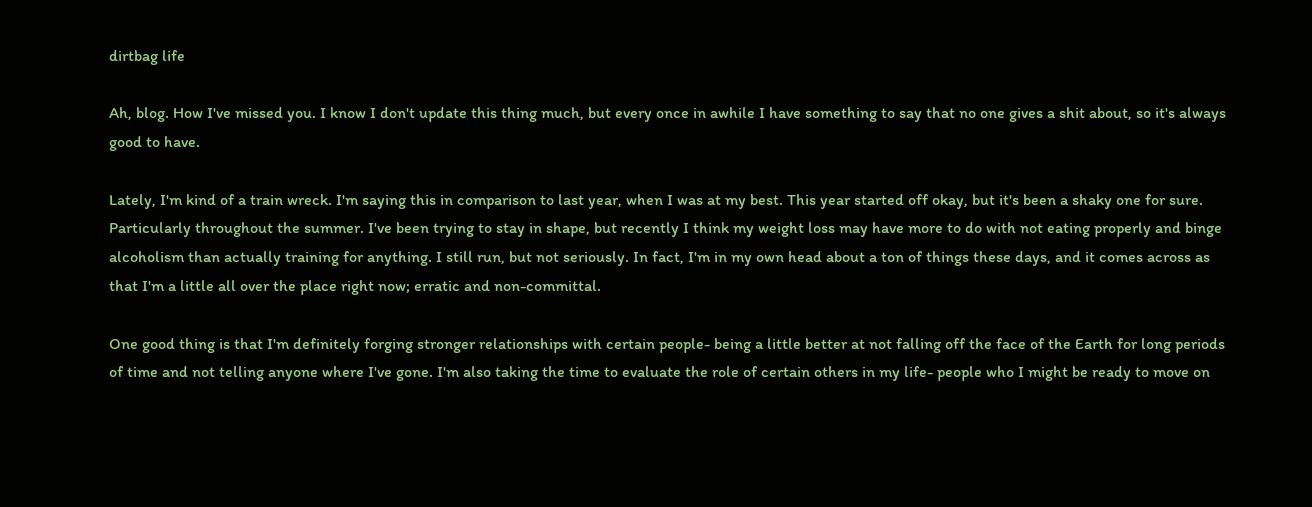dirtbag life

Ah, blog. How I've missed you. I know I don't update this thing much, but every once in awhile I have something to say that no one gives a shit about, so it's always good to have.

Lately, I'm kind of a train wreck. I'm saying this in comparison to last year, when I was at my best. This year started off okay, but it's been a shaky one for sure. Particularly throughout the summer. I've been trying to stay in shape, but recently I think my weight loss may have more to do with not eating properly and binge alcoholism than actually training for anything. I still run, but not seriously. In fact, I'm in my own head about a ton of things these days, and it comes across as that I'm a little all over the place right now; erratic and non-committal.

One good thing is that I'm definitely forging stronger relationships with certain people- being a little better at not falling off the face of the Earth for long periods of time and not telling anyone where I've gone. I'm also taking the time to evaluate the role of certain others in my life- people who I might be ready to move on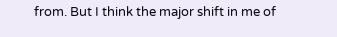from. But I think the major shift in me of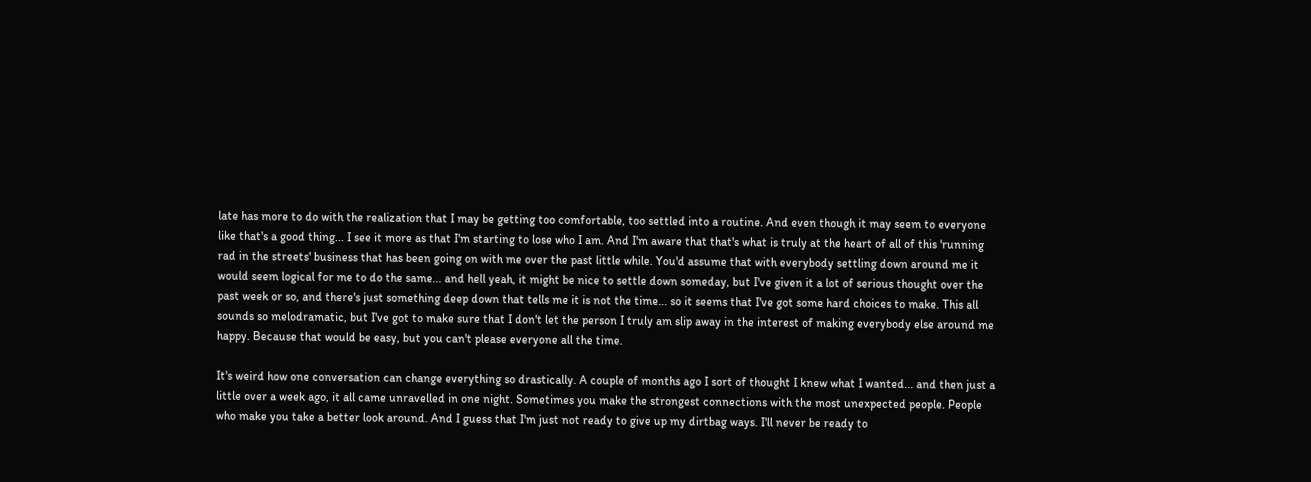late has more to do with the realization that I may be getting too comfortable, too settled into a routine. And even though it may seem to everyone like that's a good thing... I see it more as that I'm starting to lose who I am. And I'm aware that that's what is truly at the heart of all of this 'running rad in the streets' business that has been going on with me over the past little while. You'd assume that with everybody settling down around me it would seem logical for me to do the same... and hell yeah, it might be nice to settle down someday, but I've given it a lot of serious thought over the past week or so, and there's just something deep down that tells me it is not the time... so it seems that I've got some hard choices to make. This all sounds so melodramatic, but I've got to make sure that I don't let the person I truly am slip away in the interest of making everybody else around me happy. Because that would be easy, but you can't please everyone all the time.

It's weird how one conversation can change everything so drastically. A couple of months ago I sort of thought I knew what I wanted... and then just a little over a week ago, it all came unravelled in one night. Sometimes you make the strongest connections with the most unexpected people. People who make you take a better look around. And I guess that I'm just not ready to give up my dirtbag ways. I'll never be ready to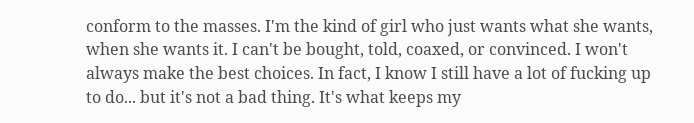conform to the masses. I'm the kind of girl who just wants what she wants, when she wants it. I can't be bought, told, coaxed, or convinced. I won't always make the best choices. In fact, I know I still have a lot of fucking up to do... but it's not a bad thing. It's what keeps my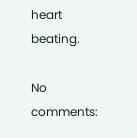heart beating.

No comments: